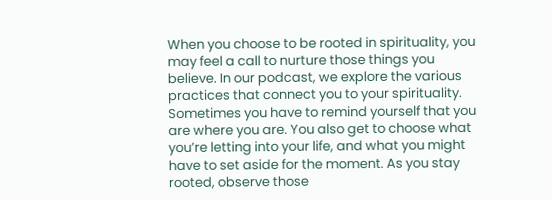When you choose to be rooted in spirituality, you may feel a call to nurture those things you believe. In our podcast, we explore the various practices that connect you to your spirituality. Sometimes you have to remind yourself that you are where you are. You also get to choose what you’re letting into your life, and what you might have to set aside for the moment. As you stay rooted, observe those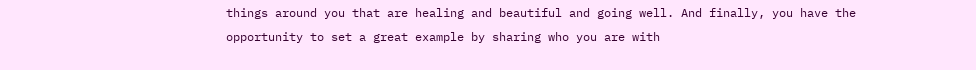things around you that are healing and beautiful and going well. And finally, you have the opportunity to set a great example by sharing who you are with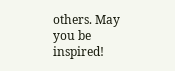others. May you be inspired!